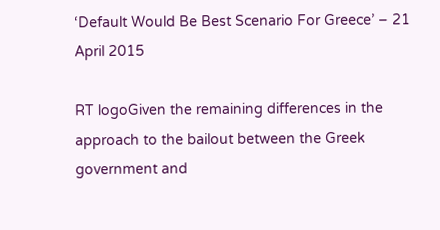‘Default Would Be Best Scenario For Greece’ – 21 April 2015

RT logoGiven the remaining differences in the approach to the bailout between the Greek government and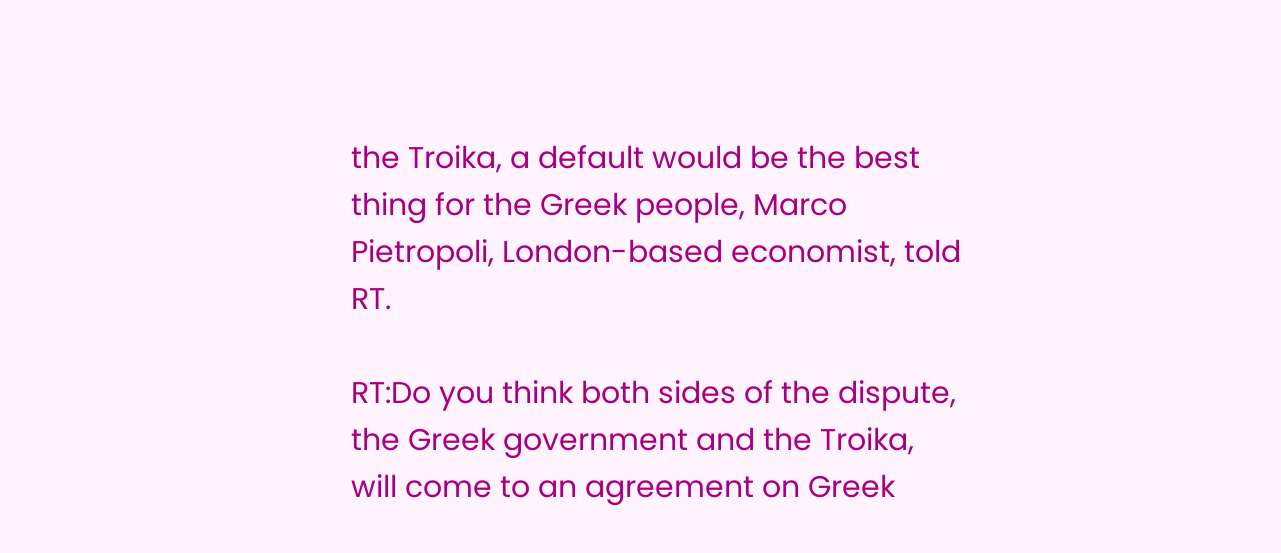the Troika, a default would be the best thing for the Greek people, Marco Pietropoli, London-based economist, told RT.

RT:Do you think both sides of the dispute, the Greek government and the Troika, will come to an agreement on Greek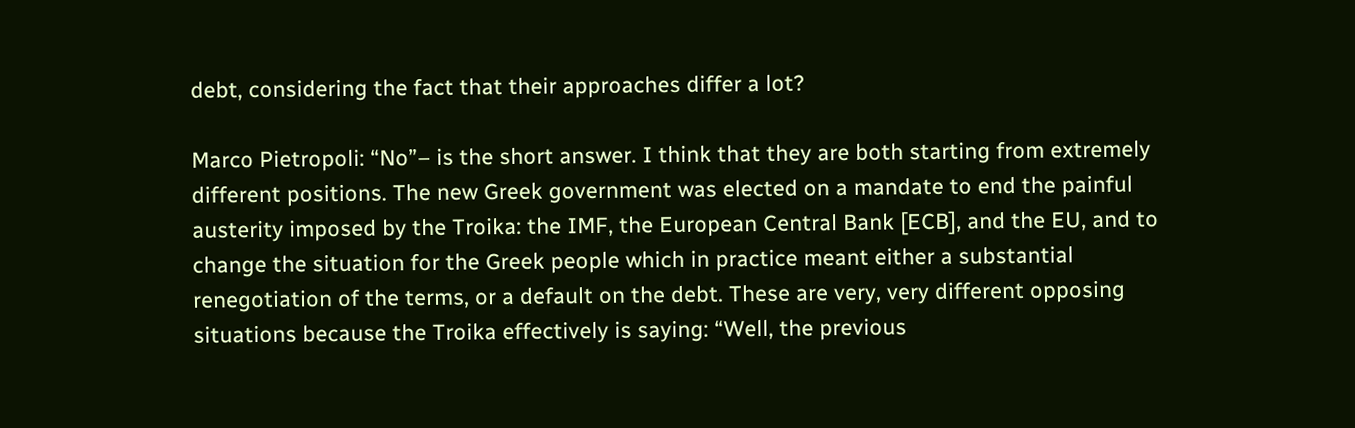debt, considering the fact that their approaches differ a lot?

Marco Pietropoli: “No”– is the short answer. I think that they are both starting from extremely different positions. The new Greek government was elected on a mandate to end the painful austerity imposed by the Troika: the IMF, the European Central Bank [ECB], and the EU, and to change the situation for the Greek people which in practice meant either a substantial renegotiation of the terms, or a default on the debt. These are very, very different opposing situations because the Troika effectively is saying: “Well, the previous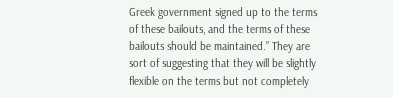Greek government signed up to the terms of these bailouts, and the terms of these bailouts should be maintained.” They are sort of suggesting that they will be slightly flexible on the terms but not completely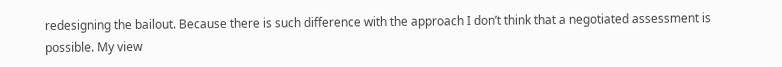redesigning the bailout. Because there is such difference with the approach I don’t think that a negotiated assessment is possible. My view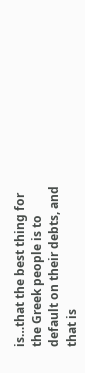is…that the best thing for the Greek people is to default on their debts, and that is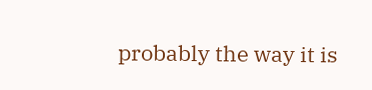probably the way it is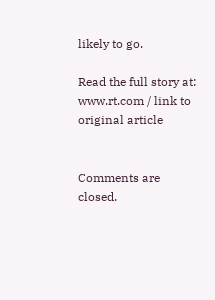likely to go.

Read the full story at: www.rt.com / link to original article


Comments are closed.